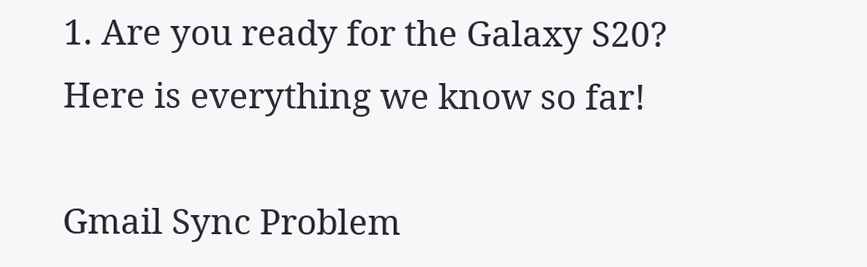1. Are you ready for the Galaxy S20? Here is everything we know so far!

Gmail Sync Problem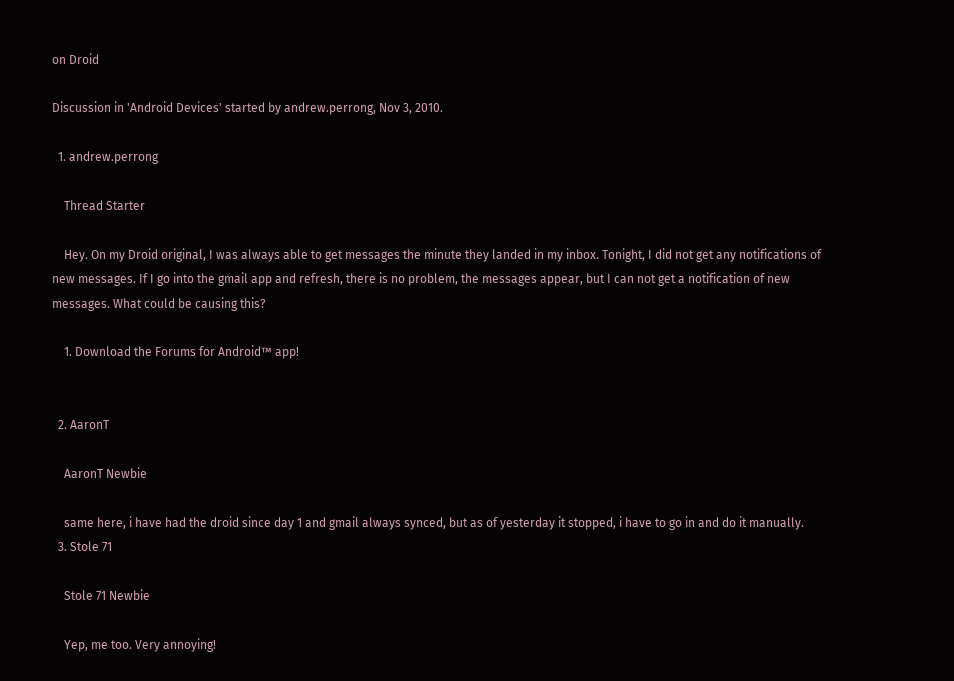on Droid

Discussion in 'Android Devices' started by andrew.perrong, Nov 3, 2010.

  1. andrew.perrong

    Thread Starter

    Hey. On my Droid original, I was always able to get messages the minute they landed in my inbox. Tonight, I did not get any notifications of new messages. If I go into the gmail app and refresh, there is no problem, the messages appear, but I can not get a notification of new messages. What could be causing this?

    1. Download the Forums for Android™ app!


  2. AaronT

    AaronT Newbie

    same here, i have had the droid since day 1 and gmail always synced, but as of yesterday it stopped, i have to go in and do it manually.
  3. Stole 71

    Stole 71 Newbie

    Yep, me too. Very annoying!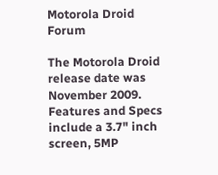Motorola Droid Forum

The Motorola Droid release date was November 2009. Features and Specs include a 3.7" inch screen, 5MP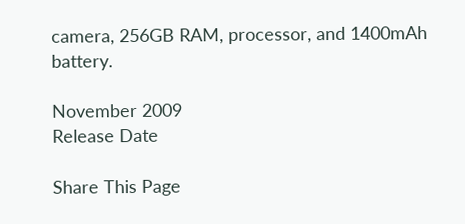camera, 256GB RAM, processor, and 1400mAh battery.

November 2009
Release Date

Share This Page